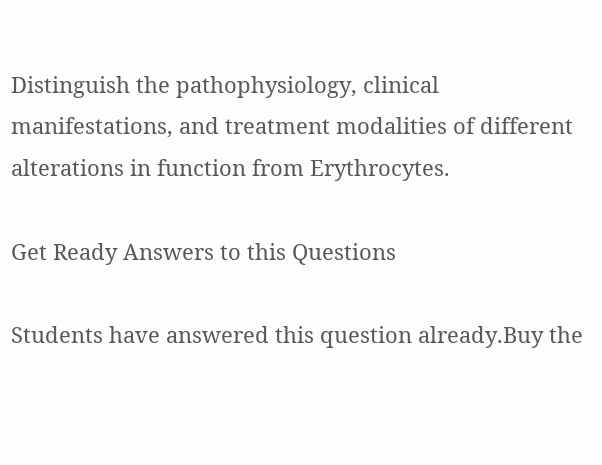Distinguish the pathophysiology, clinical manifestations, and treatment modalities of different alterations in function from Erythrocytes.

Get Ready Answers to this Questions

Students have answered this question already.Buy the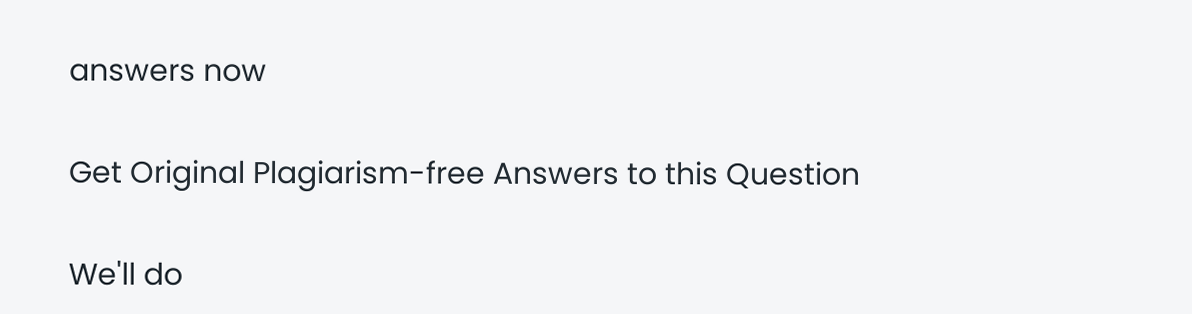answers now

Get Original Plagiarism-free Answers to this Question

We'll do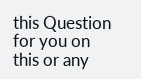this Question for you on this or any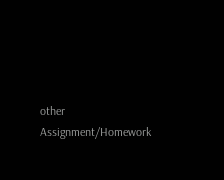other Assignment/Homework